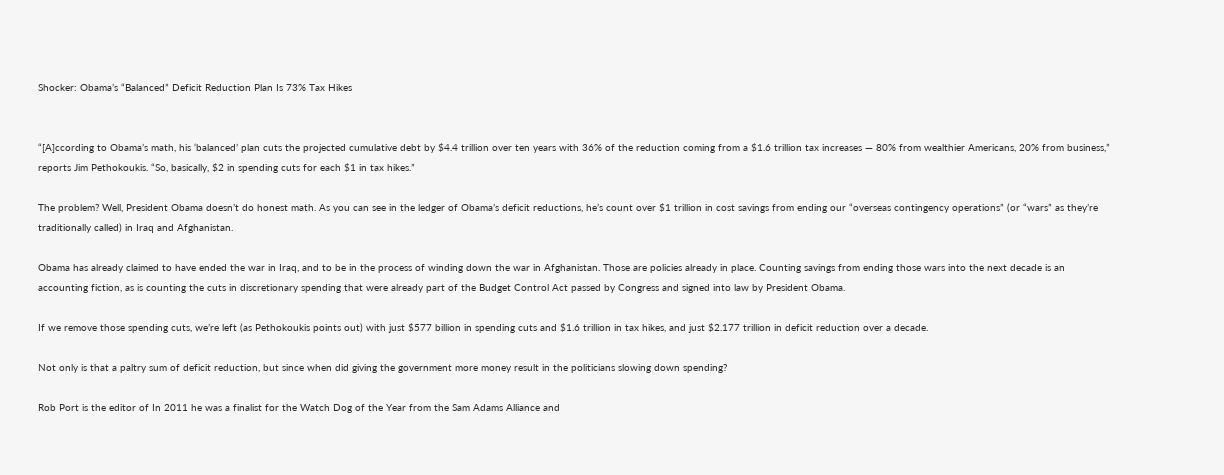Shocker: Obama’s “Balanced” Deficit Reduction Plan Is 73% Tax Hikes


“[A]ccording to Obama’s math, his ‘balanced’ plan cuts the projected cumulative debt by $4.4 trillion over ten years with 36% of the reduction coming from a $1.6 trillion tax increases — 80% from wealthier Americans, 20% from business,” reports Jim Pethokoukis. “So, basically, $2 in spending cuts for each $1 in tax hikes.”

The problem? Well, President Obama doesn’t do honest math. As you can see in the ledger of Obama’s deficit reductions, he’s count over $1 trillion in cost savings from ending our “overseas contingency operations” (or “wars” as they’re traditionally called) in Iraq and Afghanistan.

Obama has already claimed to have ended the war in Iraq, and to be in the process of winding down the war in Afghanistan. Those are policies already in place. Counting savings from ending those wars into the next decade is an accounting fiction, as is counting the cuts in discretionary spending that were already part of the Budget Control Act passed by Congress and signed into law by President Obama.

If we remove those spending cuts, we’re left (as Pethokoukis points out) with just $577 billion in spending cuts and $1.6 trillion in tax hikes, and just $2.177 trillion in deficit reduction over a decade.

Not only is that a paltry sum of deficit reduction, but since when did giving the government more money result in the politicians slowing down spending?

Rob Port is the editor of In 2011 he was a finalist for the Watch Dog of the Year from the Sam Adams Alliance and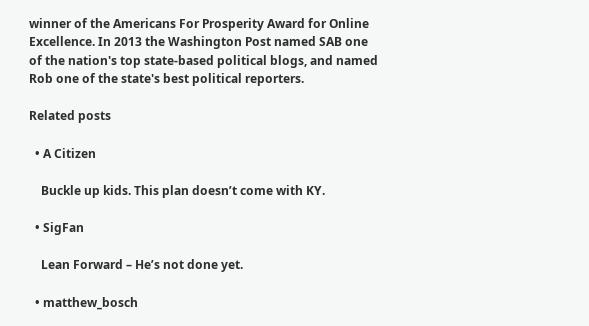winner of the Americans For Prosperity Award for Online Excellence. In 2013 the Washington Post named SAB one of the nation's top state-based political blogs, and named Rob one of the state's best political reporters.

Related posts

  • A Citizen

    Buckle up kids. This plan doesn’t come with KY.

  • SigFan

    Lean Forward – He’s not done yet.

  • matthew_bosch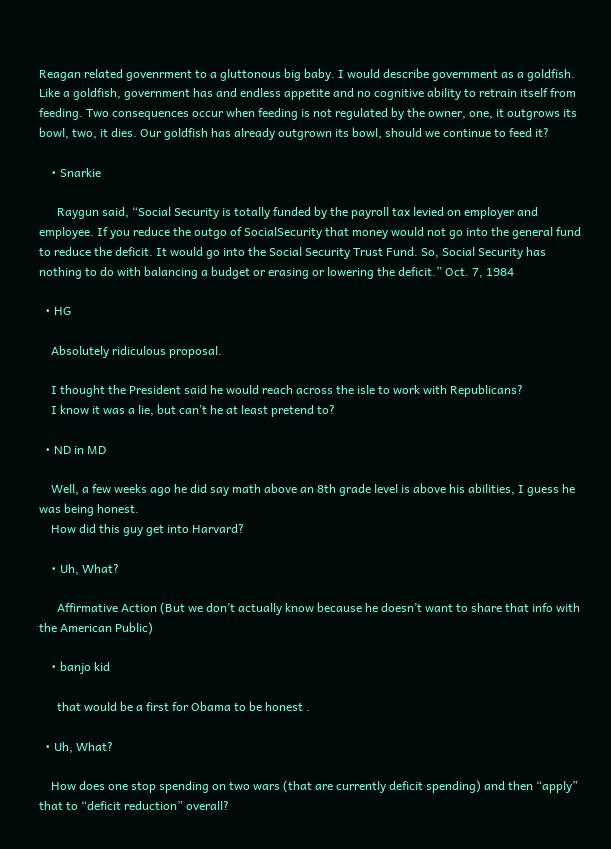Reagan related govenrment to a gluttonous big baby. I would describe government as a goldfish. Like a goldfish, government has and endless appetite and no cognitive ability to retrain itself from feeding. Two consequences occur when feeding is not regulated by the owner, one, it outgrows its bowl, two, it dies. Our goldfish has already outgrown its bowl, should we continue to feed it?

    • Snarkie

      Raygun said, “Social Security is totally funded by the payroll tax levied on employer and employee. If you reduce the outgo of SocialSecurity that money would not go into the general fund to reduce the deficit. It would go into the Social Security Trust Fund. So, Social Security has nothing to do with balancing a budget or erasing or lowering the deficit.” Oct. 7, 1984

  • HG

    Absolutely ridiculous proposal.

    I thought the President said he would reach across the isle to work with Republicans?
    I know it was a lie, but can’t he at least pretend to?

  • ND in MD

    Well, a few weeks ago he did say math above an 8th grade level is above his abilities, I guess he was being honest.
    How did this guy get into Harvard?

    • Uh, What?

      Affirmative Action (But we don’t actually know because he doesn’t want to share that info with the American Public)

    • banjo kid

      that would be a first for Obama to be honest .

  • Uh, What?

    How does one stop spending on two wars (that are currently deficit spending) and then “apply” that to “deficit reduction” overall?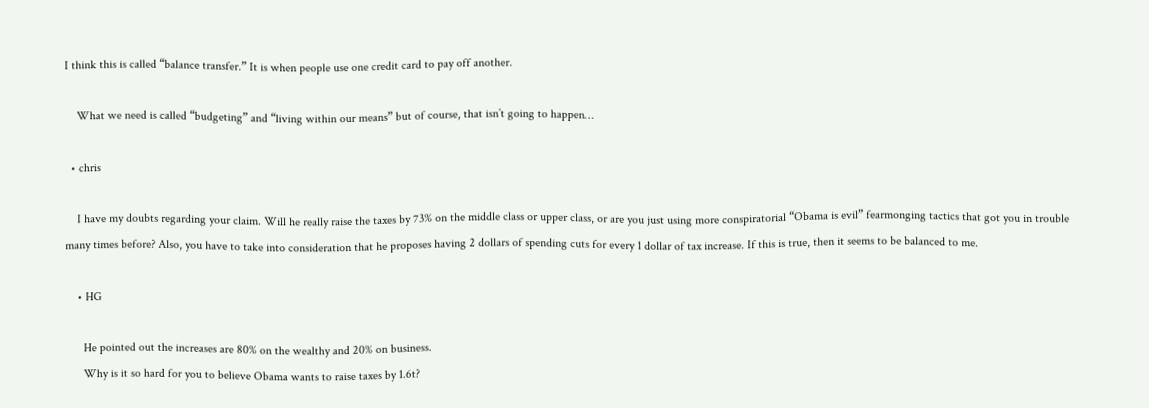I think this is called “balance transfer.” It is when people use one credit card to pay off another.

    What we need is called “budgeting” and “living within our means” but of course, that isn’t going to happen…

  • chris

    I have my doubts regarding your claim. Will he really raise the taxes by 73% on the middle class or upper class, or are you just using more conspiratorial “Obama is evil” fearmonging tactics that got you in trouble many times before? Also, you have to take into consideration that he proposes having 2 dollars of spending cuts for every 1 dollar of tax increase. If this is true, then it seems to be balanced to me.

    • HG

      He pointed out the increases are 80% on the wealthy and 20% on business.
      Why is it so hard for you to believe Obama wants to raise taxes by 1.6t?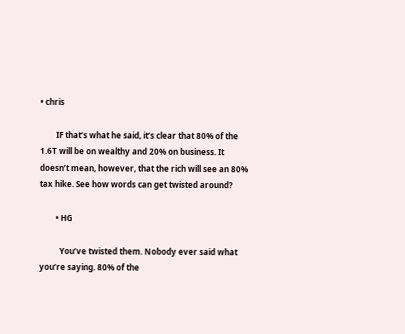• chris

        IF that’s what he said, it’s clear that 80% of the 1.6T will be on wealthy and 20% on business. It doesn’t mean, however, that the rich will see an 80% tax hike. See how words can get twisted around?

        • HG

          You’ve twisted them. Nobody ever said what you’re saying. 80% of the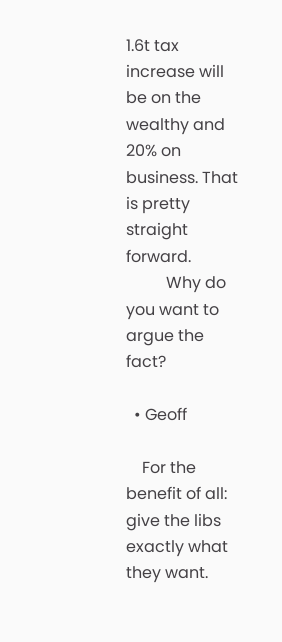1.6t tax increase will be on the wealthy and 20% on business. That is pretty straight forward.
          Why do you want to argue the fact?

  • Geoff

    For the benefit of all: give the libs exactly what they want.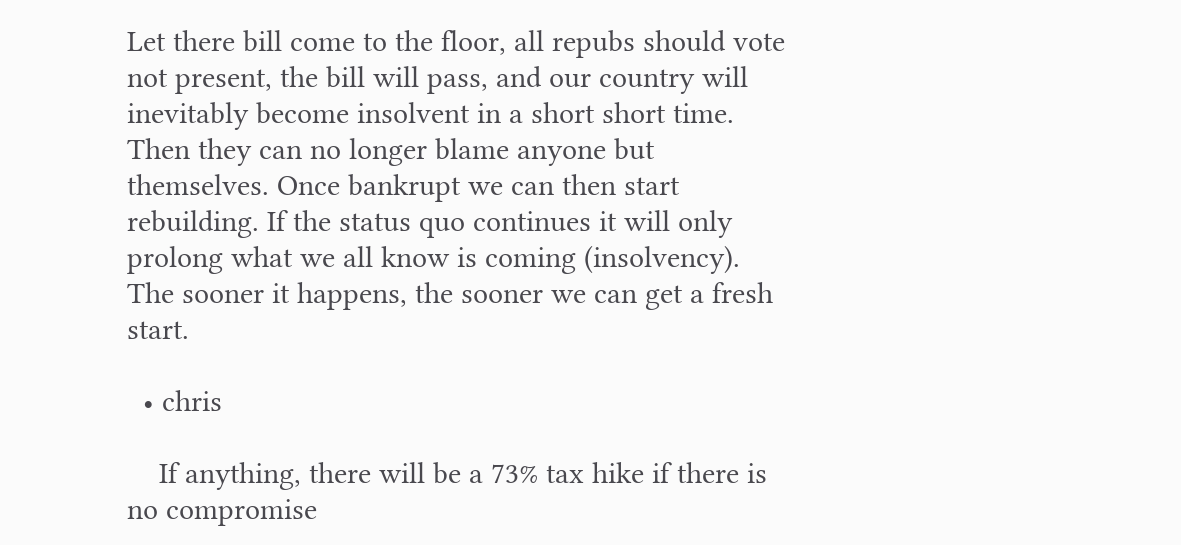Let there bill come to the floor, all repubs should vote not present, the bill will pass, and our country will inevitably become insolvent in a short short time. Then they can no longer blame anyone but themselves. Once bankrupt we can then start rebuilding. If the status quo continues it will only prolong what we all know is coming (insolvency). The sooner it happens, the sooner we can get a fresh start.

  • chris

    If anything, there will be a 73% tax hike if there is no compromise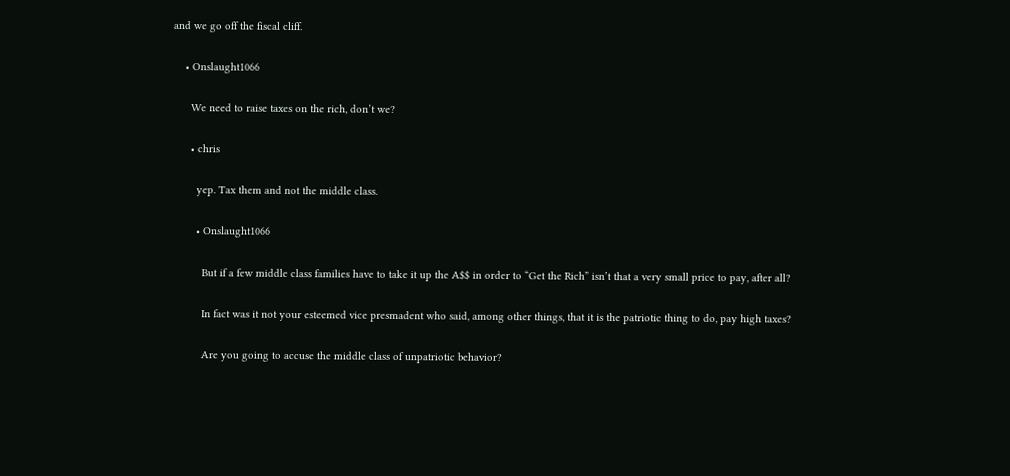and we go off the fiscal cliff.

    • Onslaught1066

      We need to raise taxes on the rich, don’t we?

      • chris

        yep. Tax them and not the middle class.

        • Onslaught1066

          But if a few middle class families have to take it up the A$$ in order to “Get the Rich” isn’t that a very small price to pay, after all?

          In fact was it not your esteemed vice presmadent who said, among other things, that it is the patriotic thing to do, pay high taxes?

          Are you going to accuse the middle class of unpatriotic behavior?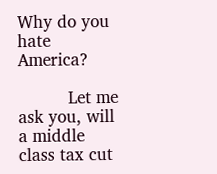Why do you hate America?

          Let me ask you, will a middle class tax cut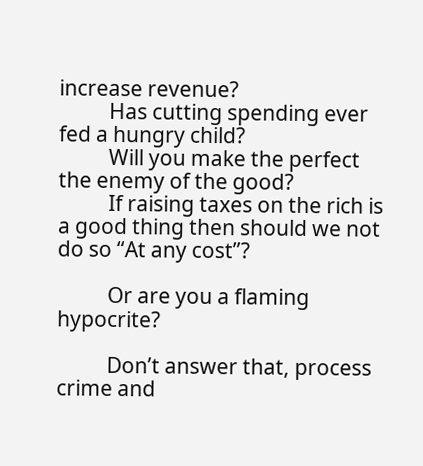increase revenue?
          Has cutting spending ever fed a hungry child?
          Will you make the perfect the enemy of the good?
          If raising taxes on the rich is a good thing then should we not do so “At any cost”?

          Or are you a flaming hypocrite?

          Don’t answer that, process crime and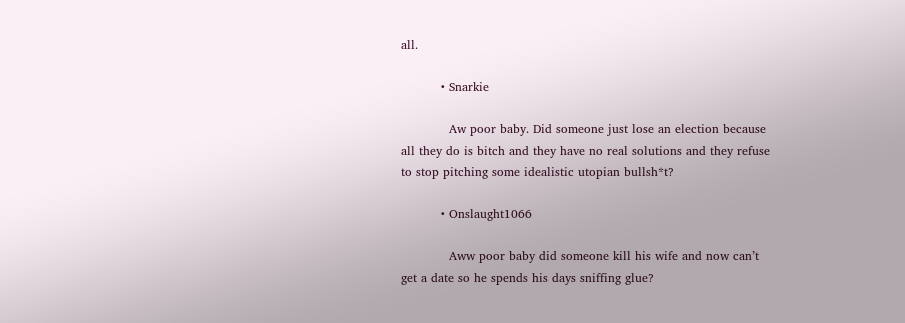all.

          • Snarkie

            Aw poor baby. Did someone just lose an election because all they do is bitch and they have no real solutions and they refuse to stop pitching some idealistic utopian bullsh*t?

          • Onslaught1066

            Aww poor baby did someone kill his wife and now can’t get a date so he spends his days sniffing glue?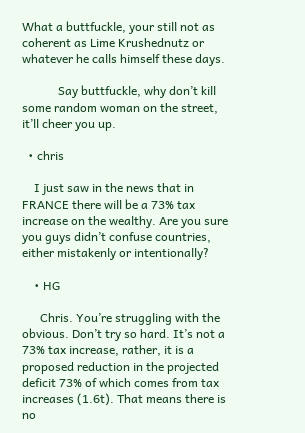What a buttfuckle, your still not as coherent as Lime Krushednutz or whatever he calls himself these days.

            Say buttfuckle, why don’t kill some random woman on the street, it’ll cheer you up.

  • chris

    I just saw in the news that in FRANCE there will be a 73% tax increase on the wealthy. Are you sure you guys didn’t confuse countries, either mistakenly or intentionally?

    • HG

      Chris. You’re struggling with the obvious. Don’t try so hard. It’s not a 73% tax increase, rather, it is a proposed reduction in the projected deficit 73% of which comes from tax increases (1.6t). That means there is no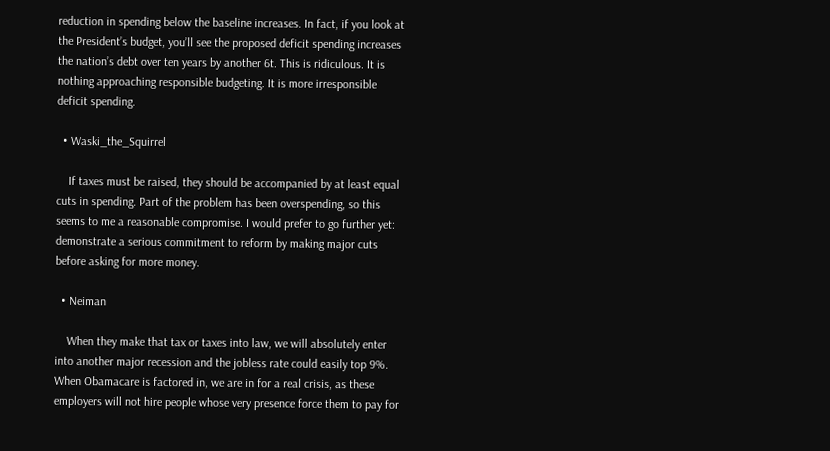reduction in spending below the baseline increases. In fact, if you look at the President’s budget, you’ll see the proposed deficit spending increases the nation’s debt over ten years by another 6t. This is ridiculous. It is nothing approaching responsible budgeting. It is more irresponsible deficit spending.

  • Waski_the_Squirrel

    If taxes must be raised, they should be accompanied by at least equal cuts in spending. Part of the problem has been overspending, so this seems to me a reasonable compromise. I would prefer to go further yet: demonstrate a serious commitment to reform by making major cuts before asking for more money.

  • Neiman

    When they make that tax or taxes into law, we will absolutely enter into another major recession and the jobless rate could easily top 9%. When Obamacare is factored in, we are in for a real crisis, as these employers will not hire people whose very presence force them to pay for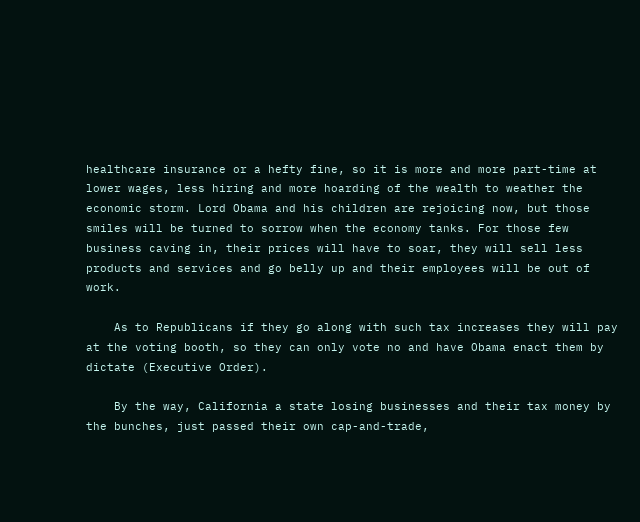healthcare insurance or a hefty fine, so it is more and more part-time at lower wages, less hiring and more hoarding of the wealth to weather the economic storm. Lord Obama and his children are rejoicing now, but those smiles will be turned to sorrow when the economy tanks. For those few business caving in, their prices will have to soar, they will sell less products and services and go belly up and their employees will be out of work.

    As to Republicans if they go along with such tax increases they will pay at the voting booth, so they can only vote no and have Obama enact them by dictate (Executive Order).

    By the way, California a state losing businesses and their tax money by the bunches, just passed their own cap-and-trade,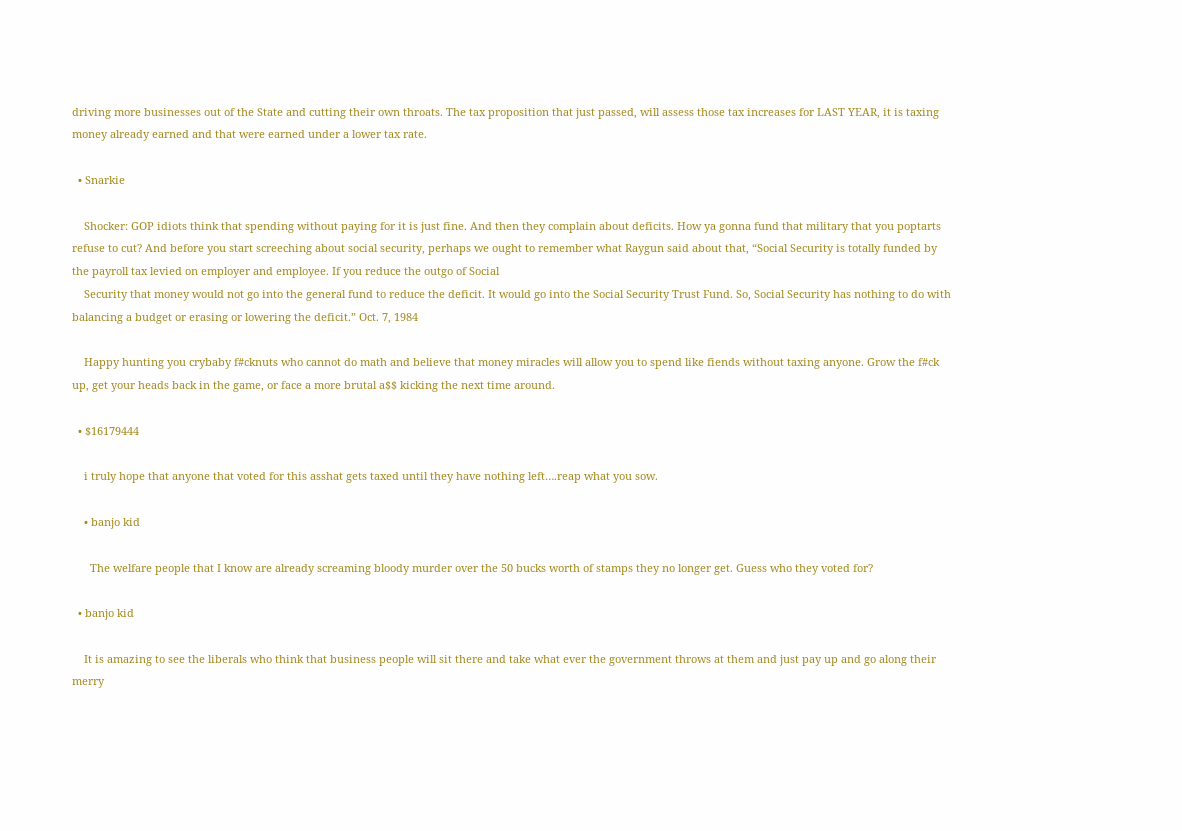driving more businesses out of the State and cutting their own throats. The tax proposition that just passed, will assess those tax increases for LAST YEAR, it is taxing money already earned and that were earned under a lower tax rate.

  • Snarkie

    Shocker: GOP idiots think that spending without paying for it is just fine. And then they complain about deficits. How ya gonna fund that military that you poptarts refuse to cut? And before you start screeching about social security, perhaps we ought to remember what Raygun said about that, “Social Security is totally funded by the payroll tax levied on employer and employee. If you reduce the outgo of Social
    Security that money would not go into the general fund to reduce the deficit. It would go into the Social Security Trust Fund. So, Social Security has nothing to do with balancing a budget or erasing or lowering the deficit.” Oct. 7, 1984

    Happy hunting you crybaby f#cknuts who cannot do math and believe that money miracles will allow you to spend like fiends without taxing anyone. Grow the f#ck up, get your heads back in the game, or face a more brutal a$$ kicking the next time around.

  • $16179444

    i truly hope that anyone that voted for this asshat gets taxed until they have nothing left….reap what you sow.

    • banjo kid

      The welfare people that I know are already screaming bloody murder over the 50 bucks worth of stamps they no longer get. Guess who they voted for?

  • banjo kid

    It is amazing to see the liberals who think that business people will sit there and take what ever the government throws at them and just pay up and go along their merry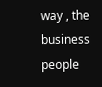way , the business people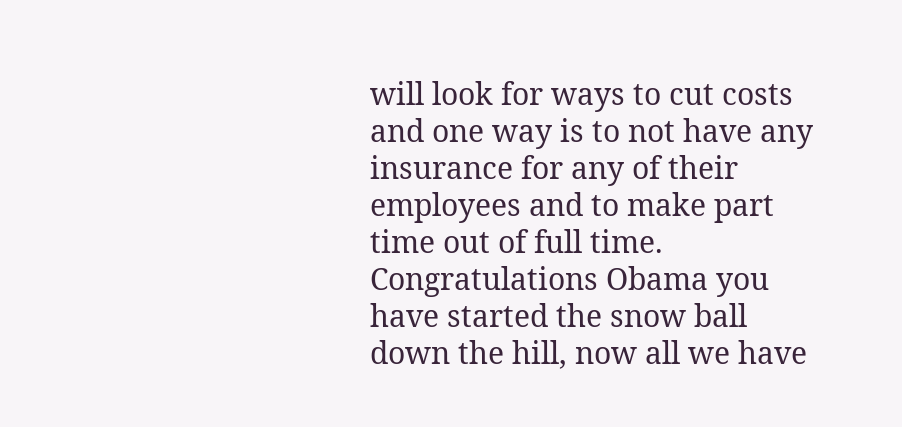will look for ways to cut costs and one way is to not have any insurance for any of their employees and to make part time out of full time. Congratulations Obama you have started the snow ball down the hill, now all we have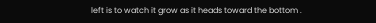left is to watch it grow as it heads toward the bottom .